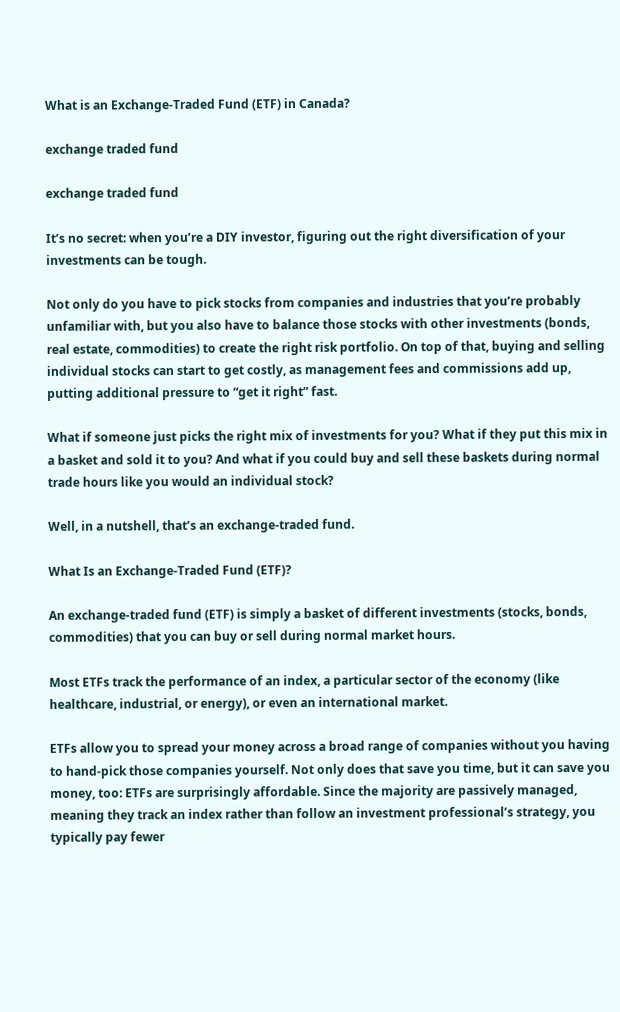What is an Exchange-Traded Fund (ETF) in Canada?

exchange traded fund

exchange traded fund

It’s no secret: when you’re a DIY investor, figuring out the right diversification of your investments can be tough.

Not only do you have to pick stocks from companies and industries that you’re probably unfamiliar with, but you also have to balance those stocks with other investments (bonds, real estate, commodities) to create the right risk portfolio. On top of that, buying and selling individual stocks can start to get costly, as management fees and commissions add up, putting additional pressure to “get it right” fast.

What if someone just picks the right mix of investments for you? What if they put this mix in a basket and sold it to you? And what if you could buy and sell these baskets during normal trade hours like you would an individual stock?

Well, in a nutshell, that’s an exchange-traded fund.

What Is an Exchange-Traded Fund (ETF)?

An exchange-traded fund (ETF) is simply a basket of different investments (stocks, bonds, commodities) that you can buy or sell during normal market hours.

Most ETFs track the performance of an index, a particular sector of the economy (like healthcare, industrial, or energy), or even an international market.

ETFs allow you to spread your money across a broad range of companies without you having to hand-pick those companies yourself. Not only does that save you time, but it can save you money, too: ETFs are surprisingly affordable. Since the majority are passively managed, meaning they track an index rather than follow an investment professional’s strategy, you typically pay fewer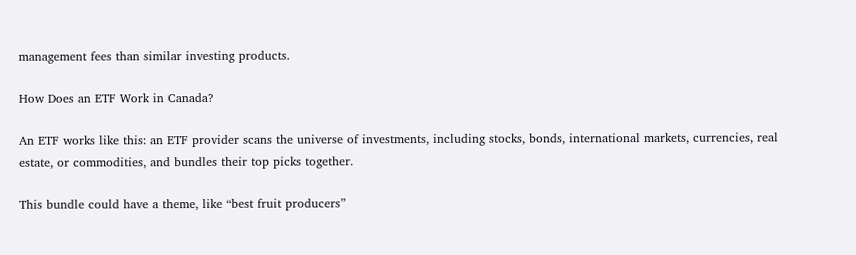management fees than similar investing products.

How Does an ETF Work in Canada?

An ETF works like this: an ETF provider scans the universe of investments, including stocks, bonds, international markets, currencies, real estate, or commodities, and bundles their top picks together.

This bundle could have a theme, like “best fruit producers”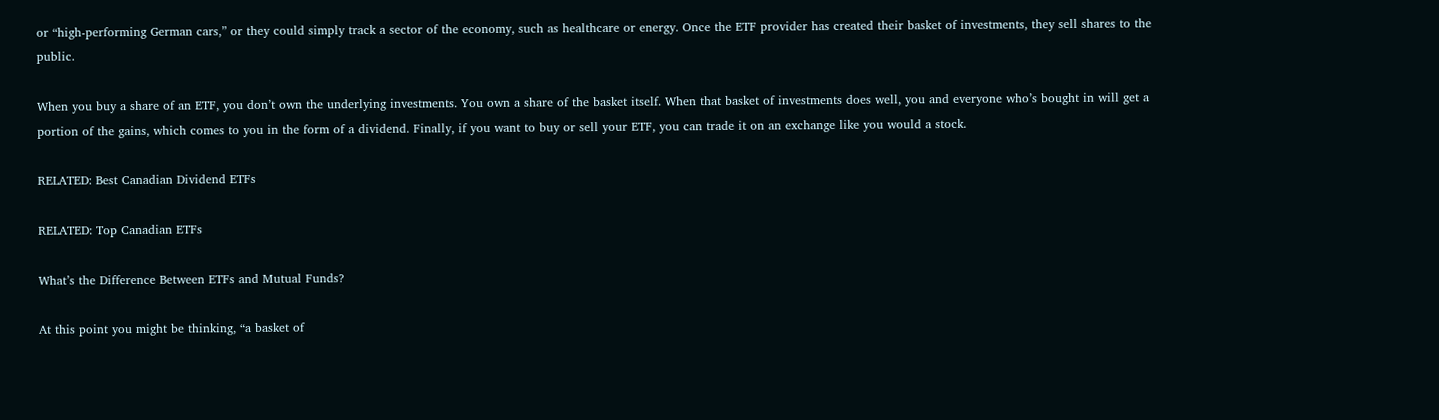or “high-performing German cars,” or they could simply track a sector of the economy, such as healthcare or energy. Once the ETF provider has created their basket of investments, they sell shares to the public.

When you buy a share of an ETF, you don’t own the underlying investments. You own a share of the basket itself. When that basket of investments does well, you and everyone who’s bought in will get a portion of the gains, which comes to you in the form of a dividend. Finally, if you want to buy or sell your ETF, you can trade it on an exchange like you would a stock.

RELATED: Best Canadian Dividend ETFs

RELATED: Top Canadian ETFs

What’s the Difference Between ETFs and Mutual Funds?

At this point you might be thinking, “a basket of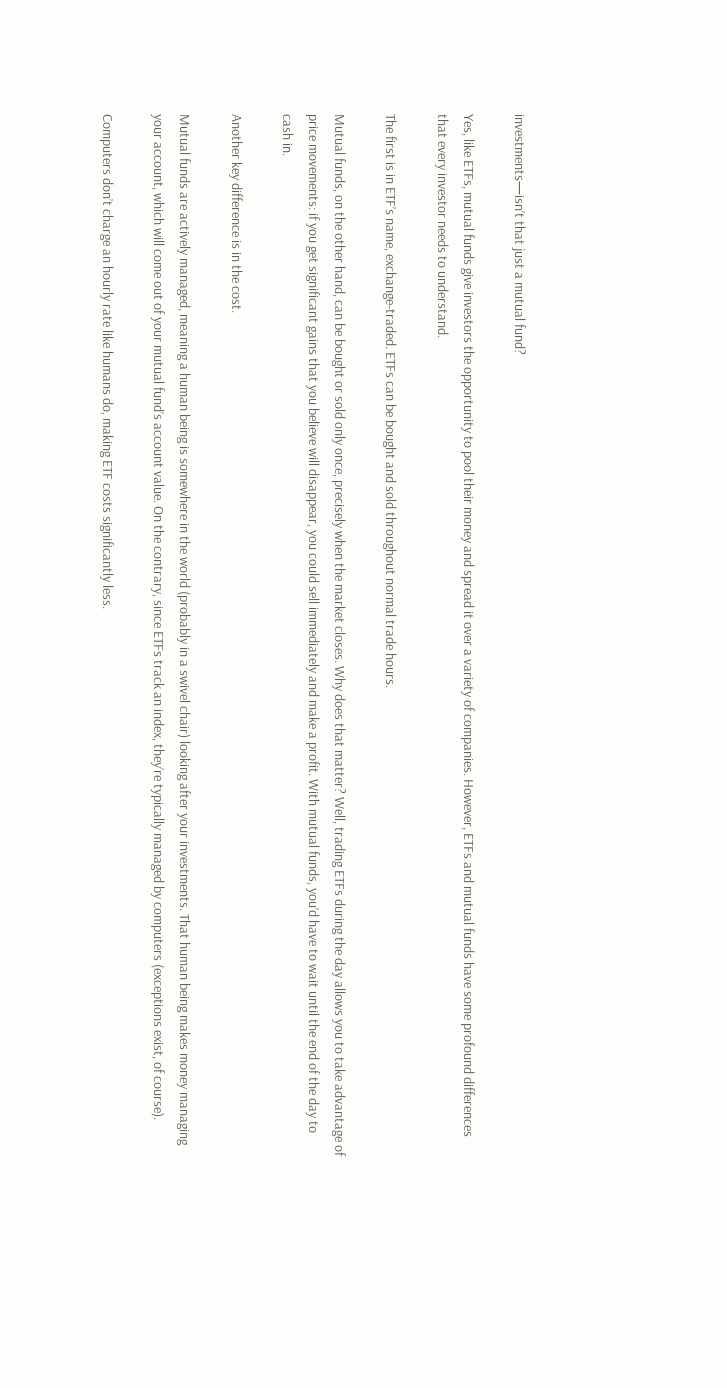investments—isn’t that just a mutual fund?

Yes, like ETFs, mutual funds give investors the opportunity to pool their money and spread it over a variety of companies. However, ETFs and mutual funds have some profound differences that every investor needs to understand.

The first is in ETF’s name, exchange-traded. ETFs can be bought and sold throughout normal trade hours.

Mutual funds, on the other hand, can be bought or sold only once, precisely when the market closes. Why does that matter? Well, trading ETFs during the day allows you to take advantage of price movements: if you get significant gains that you believe will disappear, you could sell immediately and make a profit. With mutual funds, you’d have to wait until the end of the day to cash in.

Another key difference is in the cost.

Mutual funds are actively managed, meaning a human being is somewhere in the world (probably in a swivel chair) looking after your investments. That human being makes money managing your account, which will come out of your mutual fund’s account value. On the contrary, since ETFs track an index, they’re typically managed by computers (exceptions exist, of course).

Computers don’t charge an hourly rate like humans do, making ETF costs significantly less.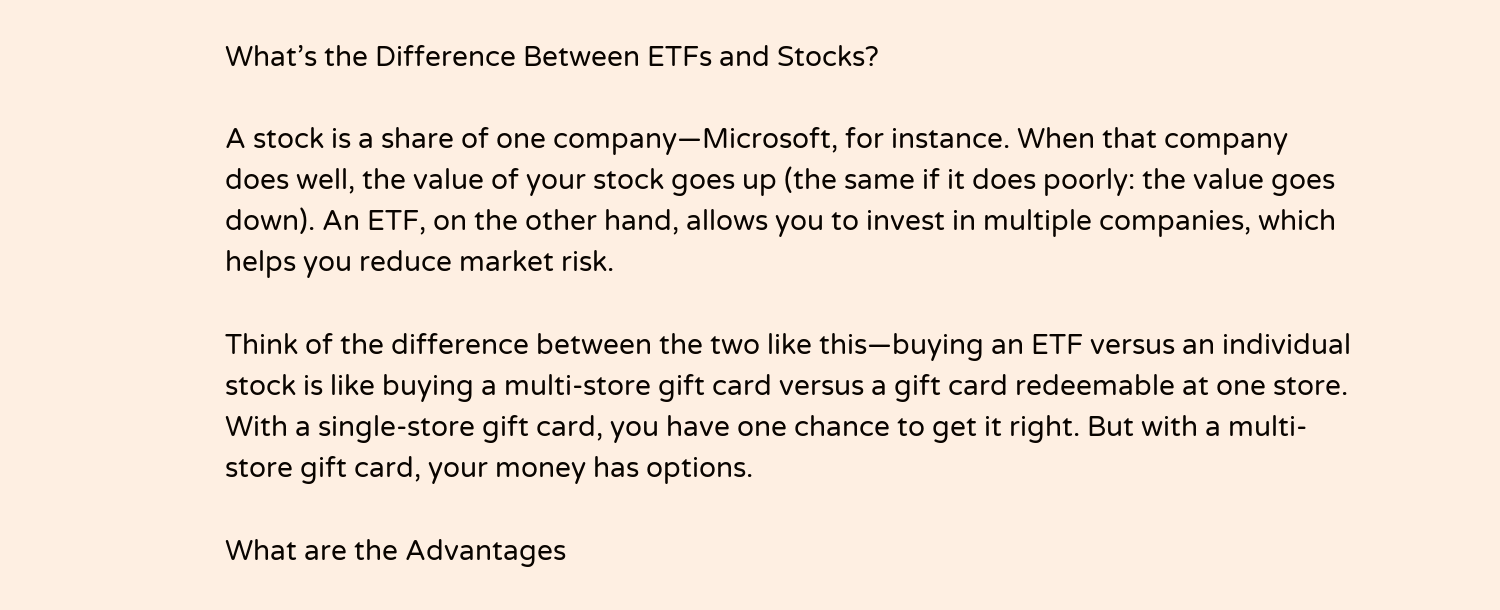What’s the Difference Between ETFs and Stocks?

A stock is a share of one company—Microsoft, for instance. When that company does well, the value of your stock goes up (the same if it does poorly: the value goes down). An ETF, on the other hand, allows you to invest in multiple companies, which helps you reduce market risk.

Think of the difference between the two like this—buying an ETF versus an individual stock is like buying a multi-store gift card versus a gift card redeemable at one store. With a single-store gift card, you have one chance to get it right. But with a multi-store gift card, your money has options.

What are the Advantages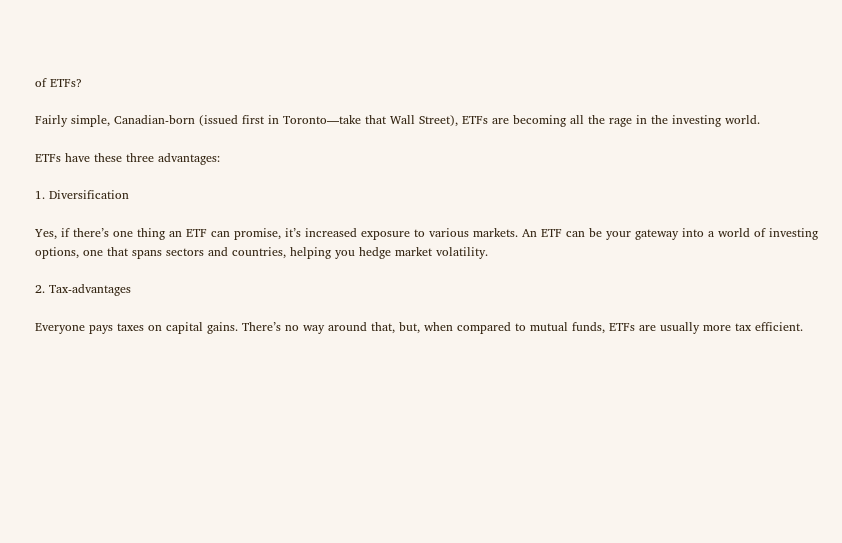of ETFs?

Fairly simple, Canadian-born (issued first in Toronto—take that Wall Street), ETFs are becoming all the rage in the investing world.

ETFs have these three advantages:

1. Diversification

Yes, if there’s one thing an ETF can promise, it’s increased exposure to various markets. An ETF can be your gateway into a world of investing options, one that spans sectors and countries, helping you hedge market volatility.

2. Tax-advantages

Everyone pays taxes on capital gains. There’s no way around that, but, when compared to mutual funds, ETFs are usually more tax efficient.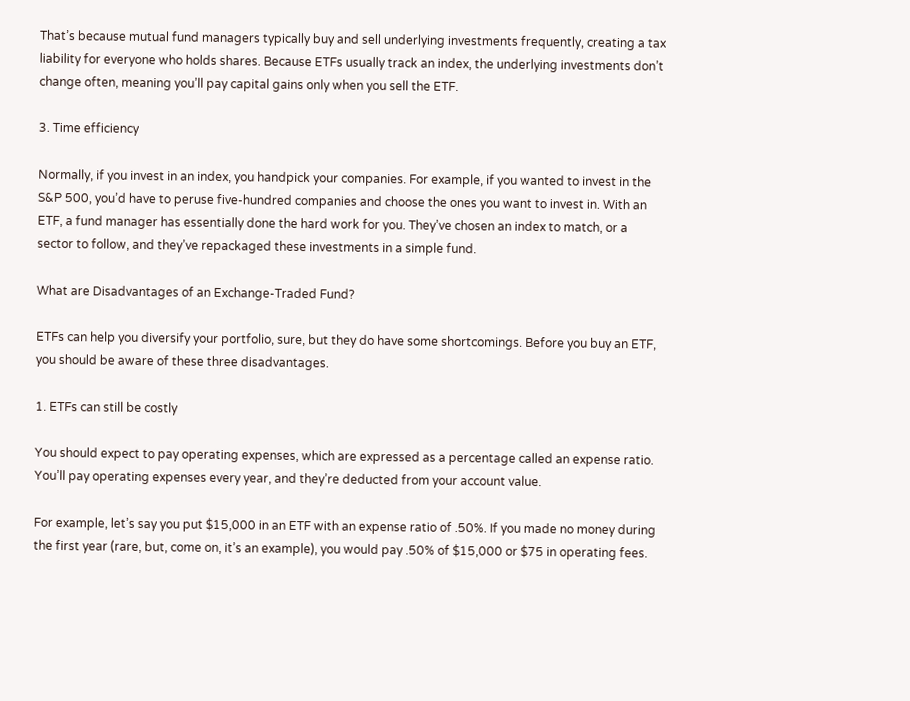That’s because mutual fund managers typically buy and sell underlying investments frequently, creating a tax liability for everyone who holds shares. Because ETFs usually track an index, the underlying investments don’t change often, meaning you’ll pay capital gains only when you sell the ETF.

3. Time efficiency

Normally, if you invest in an index, you handpick your companies. For example, if you wanted to invest in the S&P 500, you’d have to peruse five-hundred companies and choose the ones you want to invest in. With an ETF, a fund manager has essentially done the hard work for you. They’ve chosen an index to match, or a sector to follow, and they’ve repackaged these investments in a simple fund.

What are Disadvantages of an Exchange-Traded Fund?

ETFs can help you diversify your portfolio, sure, but they do have some shortcomings. Before you buy an ETF, you should be aware of these three disadvantages.

1. ETFs can still be costly

You should expect to pay operating expenses, which are expressed as a percentage called an expense ratio. You’ll pay operating expenses every year, and they’re deducted from your account value.

For example, let’s say you put $15,000 in an ETF with an expense ratio of .50%. If you made no money during the first year (rare, but, come on, it’s an example), you would pay .50% of $15,000 or $75 in operating fees.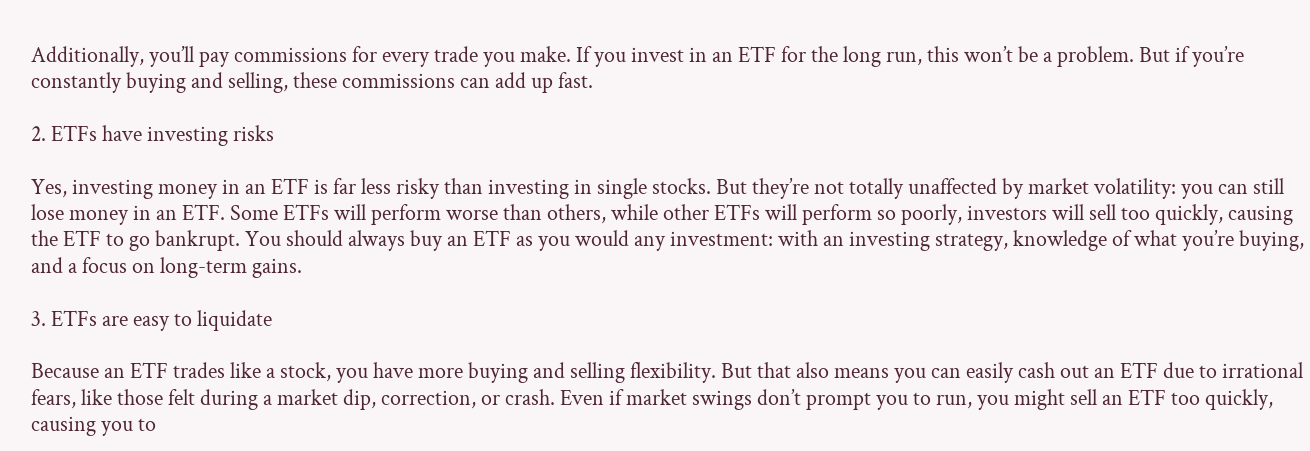Additionally, you’ll pay commissions for every trade you make. If you invest in an ETF for the long run, this won’t be a problem. But if you’re constantly buying and selling, these commissions can add up fast.

2. ETFs have investing risks

Yes, investing money in an ETF is far less risky than investing in single stocks. But they’re not totally unaffected by market volatility: you can still lose money in an ETF. Some ETFs will perform worse than others, while other ETFs will perform so poorly, investors will sell too quickly, causing the ETF to go bankrupt. You should always buy an ETF as you would any investment: with an investing strategy, knowledge of what you’re buying, and a focus on long-term gains.

3. ETFs are easy to liquidate

Because an ETF trades like a stock, you have more buying and selling flexibility. But that also means you can easily cash out an ETF due to irrational fears, like those felt during a market dip, correction, or crash. Even if market swings don’t prompt you to run, you might sell an ETF too quickly, causing you to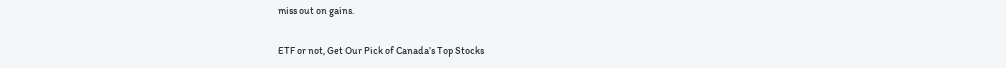miss out on gains.

ETF or not, Get Our Pick of Canada’s Top Stocks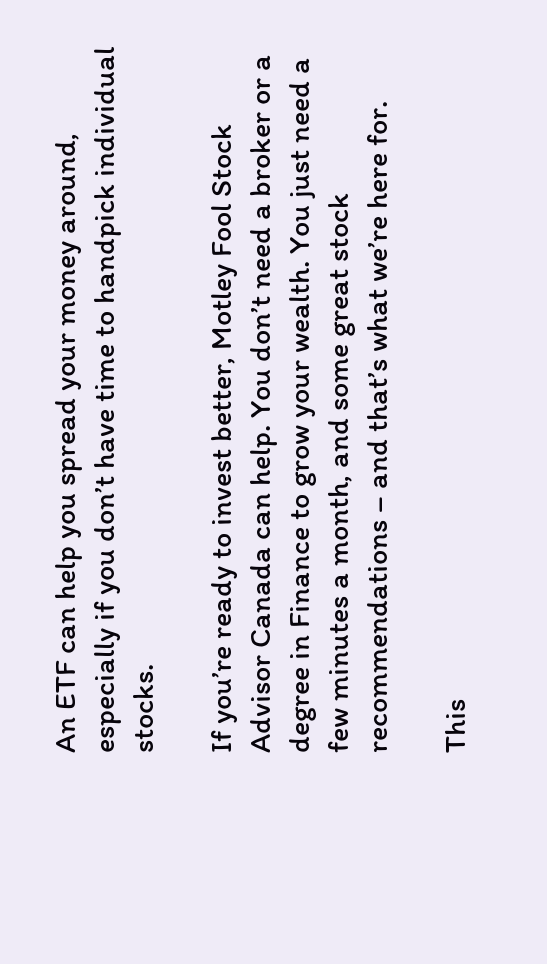An ETF can help you spread your money around, especially if you don’t have time to handpick individual stocks.

If you’re ready to invest better, Motley Fool Stock Advisor Canada can help. You don’t need a broker or a degree in Finance to grow your wealth. You just need a few minutes a month, and some great stock recommendations – and that’s what we’re here for.

This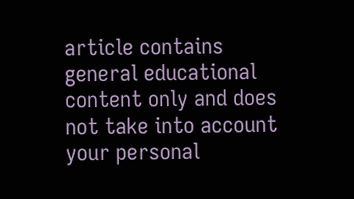article contains general educational content only and does not take into account your personal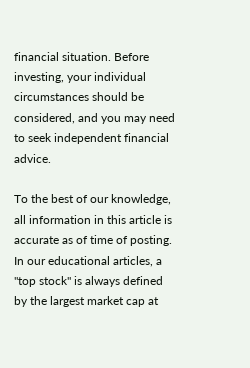financial situation. Before investing, your individual circumstances should be considered, and you may need to seek independent financial advice.

To the best of our knowledge, all information in this article is accurate as of time of posting. In our educational articles, a "top stock" is always defined by the largest market cap at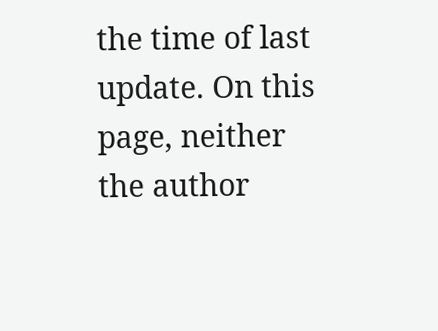the time of last update. On this page, neither the author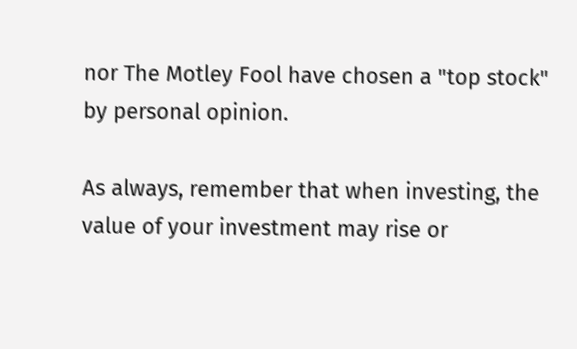nor The Motley Fool have chosen a "top stock" by personal opinion.

As always, remember that when investing, the value of your investment may rise or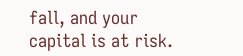fall, and your capital is at risk.